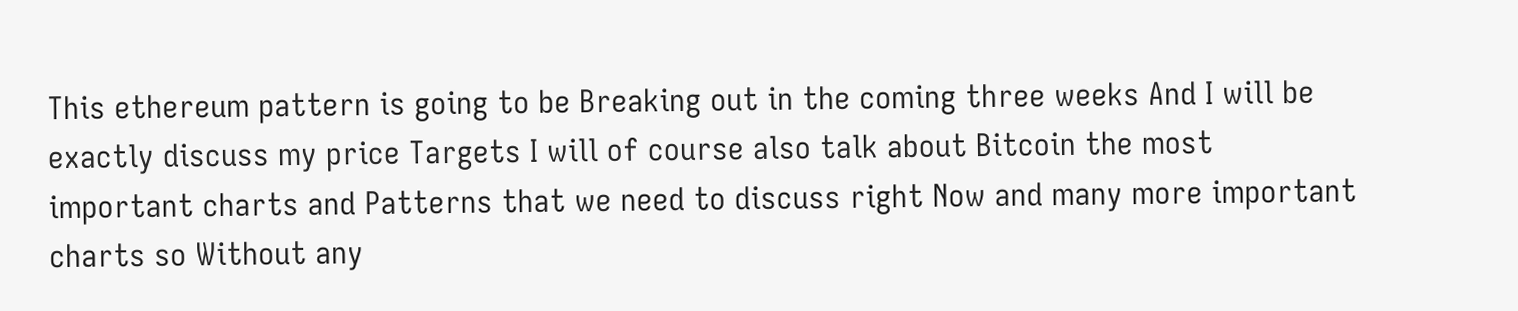This ethereum pattern is going to be Breaking out in the coming three weeks And I will be exactly discuss my price Targets I will of course also talk about Bitcoin the most important charts and Patterns that we need to discuss right Now and many more important charts so Without any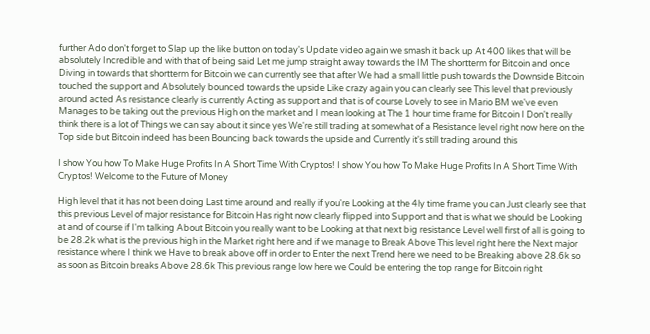further Ado don't forget to Slap up the like button on today's Update video again we smash it back up At 400 likes that will be absolutely Incredible and with that of being said Let me jump straight away towards the IM The shortterm for Bitcoin and once Diving in towards that shortterm for Bitcoin we can currently see that after We had a small little push towards the Downside Bitcoin touched the support and Absolutely bounced towards the upside Like crazy again you can clearly see This level that previously around acted As resistance clearly is currently Acting as support and that is of course Lovely to see in Mario BM we've even Manages to be taking out the previous High on the market and I mean looking at The 1 hour time frame for Bitcoin I Don't really think there is a lot of Things we can say about it since yes We're still trading at somewhat of a Resistance level right now here on the Top side but Bitcoin indeed has been Bouncing back towards the upside and Currently it's still trading around this

I show You how To Make Huge Profits In A Short Time With Cryptos! I show You how To Make Huge Profits In A Short Time With Cryptos! Welcome to the Future of Money

High level that it has not been doing Last time around and really if you're Looking at the 4ly time frame you can Just clearly see that this previous Level of major resistance for Bitcoin Has right now clearly flipped into Support and that is what we should be Looking at and of course if I'm talking About Bitcoin you really want to be Looking at that next big resistance Level well first of all is going to be 28.2k what is the previous high in the Market right here and if we manage to Break Above This level right here the Next major resistance where I think we Have to break above off in order to Enter the next Trend here we need to be Breaking above 28.6k so as soon as Bitcoin breaks Above 28.6k This previous range low here we Could be entering the top range for Bitcoin right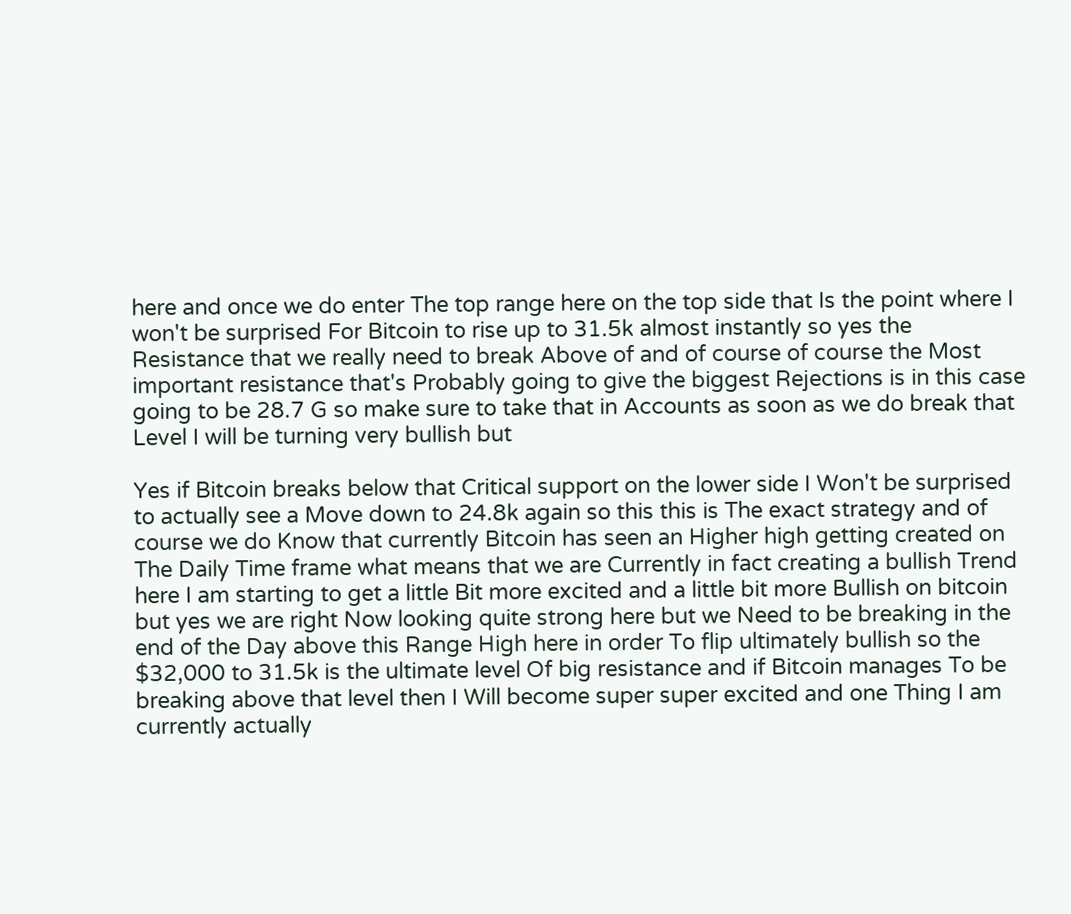here and once we do enter The top range here on the top side that Is the point where I won't be surprised For Bitcoin to rise up to 31.5k almost instantly so yes the Resistance that we really need to break Above of and of course of course the Most important resistance that's Probably going to give the biggest Rejections is in this case going to be 28.7 G so make sure to take that in Accounts as soon as we do break that Level I will be turning very bullish but

Yes if Bitcoin breaks below that Critical support on the lower side I Won't be surprised to actually see a Move down to 24.8k again so this this is The exact strategy and of course we do Know that currently Bitcoin has seen an Higher high getting created on The Daily Time frame what means that we are Currently in fact creating a bullish Trend here I am starting to get a little Bit more excited and a little bit more Bullish on bitcoin but yes we are right Now looking quite strong here but we Need to be breaking in the end of the Day above this Range High here in order To flip ultimately bullish so the $32,000 to 31.5k is the ultimate level Of big resistance and if Bitcoin manages To be breaking above that level then I Will become super super excited and one Thing I am currently actually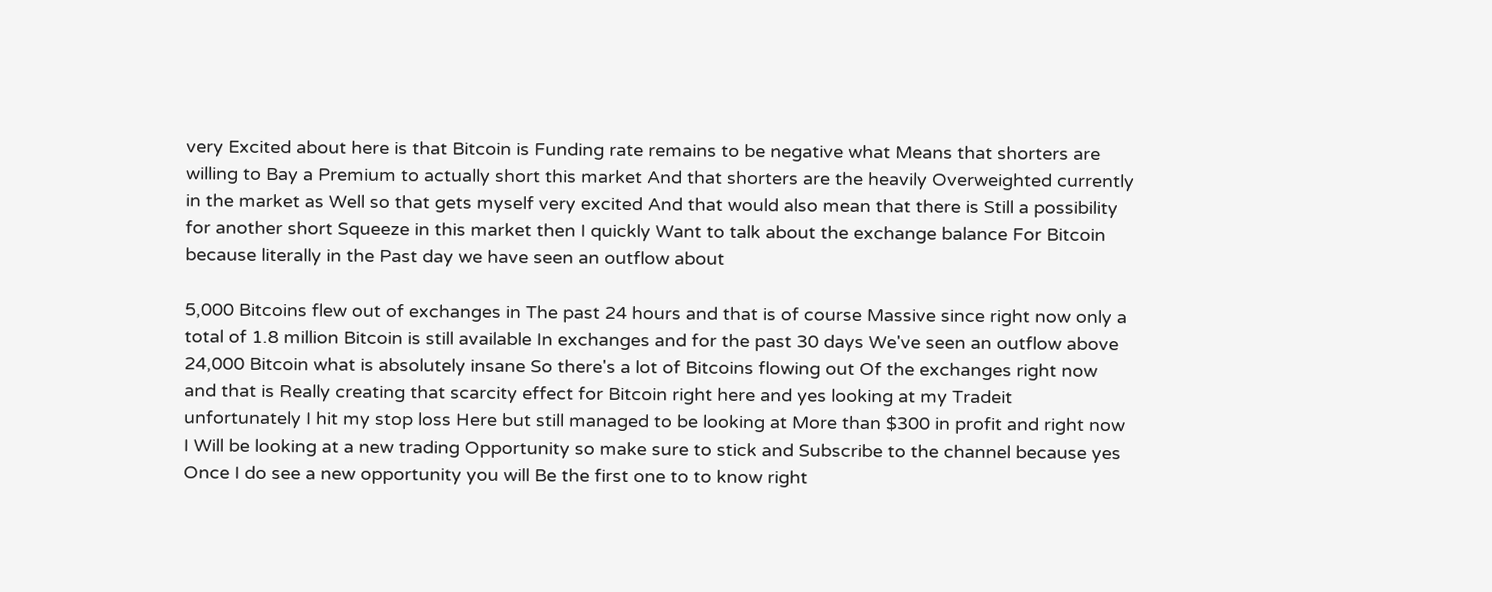very Excited about here is that Bitcoin is Funding rate remains to be negative what Means that shorters are willing to Bay a Premium to actually short this market And that shorters are the heavily Overweighted currently in the market as Well so that gets myself very excited And that would also mean that there is Still a possibility for another short Squeeze in this market then I quickly Want to talk about the exchange balance For Bitcoin because literally in the Past day we have seen an outflow about

5,000 Bitcoins flew out of exchanges in The past 24 hours and that is of course Massive since right now only a total of 1.8 million Bitcoin is still available In exchanges and for the past 30 days We've seen an outflow above 24,000 Bitcoin what is absolutely insane So there's a lot of Bitcoins flowing out Of the exchanges right now and that is Really creating that scarcity effect for Bitcoin right here and yes looking at my Tradeit unfortunately I hit my stop loss Here but still managed to be looking at More than $300 in profit and right now I Will be looking at a new trading Opportunity so make sure to stick and Subscribe to the channel because yes Once I do see a new opportunity you will Be the first one to to know right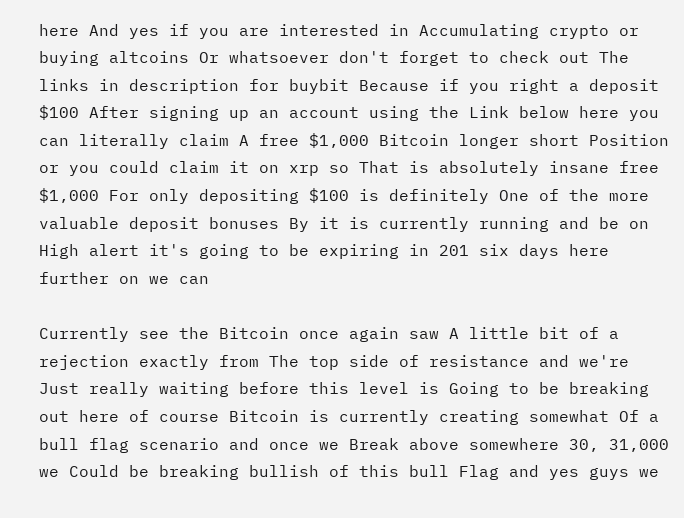here And yes if you are interested in Accumulating crypto or buying altcoins Or whatsoever don't forget to check out The links in description for buybit Because if you right a deposit $100 After signing up an account using the Link below here you can literally claim A free $1,000 Bitcoin longer short Position or you could claim it on xrp so That is absolutely insane free $1,000 For only depositing $100 is definitely One of the more valuable deposit bonuses By it is currently running and be on High alert it's going to be expiring in 201 six days here further on we can

Currently see the Bitcoin once again saw A little bit of a rejection exactly from The top side of resistance and we're Just really waiting before this level is Going to be breaking out here of course Bitcoin is currently creating somewhat Of a bull flag scenario and once we Break above somewhere 30, 31,000 we Could be breaking bullish of this bull Flag and yes guys we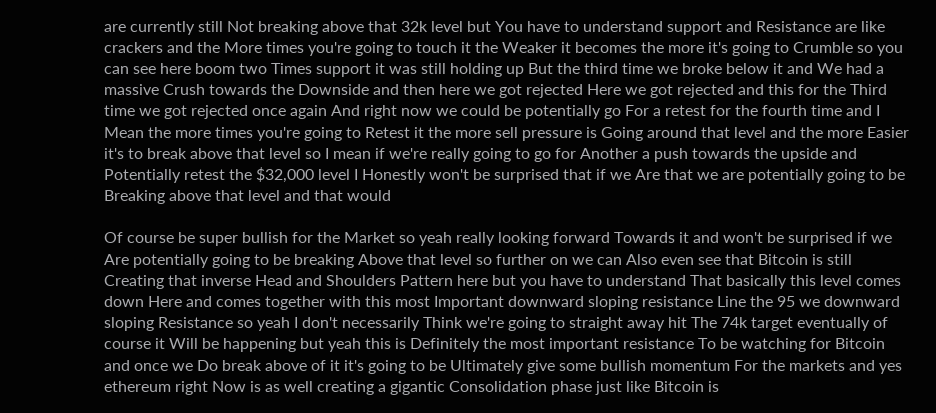are currently still Not breaking above that 32k level but You have to understand support and Resistance are like crackers and the More times you're going to touch it the Weaker it becomes the more it's going to Crumble so you can see here boom two Times support it was still holding up But the third time we broke below it and We had a massive Crush towards the Downside and then here we got rejected Here we got rejected and this for the Third time we got rejected once again And right now we could be potentially go For a retest for the fourth time and I Mean the more times you're going to Retest it the more sell pressure is Going around that level and the more Easier it's to break above that level so I mean if we're really going to go for Another a push towards the upside and Potentially retest the $32,000 level I Honestly won't be surprised that if we Are that we are potentially going to be Breaking above that level and that would

Of course be super bullish for the Market so yeah really looking forward Towards it and won't be surprised if we Are potentially going to be breaking Above that level so further on we can Also even see that Bitcoin is still Creating that inverse Head and Shoulders Pattern here but you have to understand That basically this level comes down Here and comes together with this most Important downward sloping resistance Line the 95 we downward sloping Resistance so yeah I don't necessarily Think we're going to straight away hit The 74k target eventually of course it Will be happening but yeah this is Definitely the most important resistance To be watching for Bitcoin and once we Do break above of it it's going to be Ultimately give some bullish momentum For the markets and yes ethereum right Now is as well creating a gigantic Consolidation phase just like Bitcoin is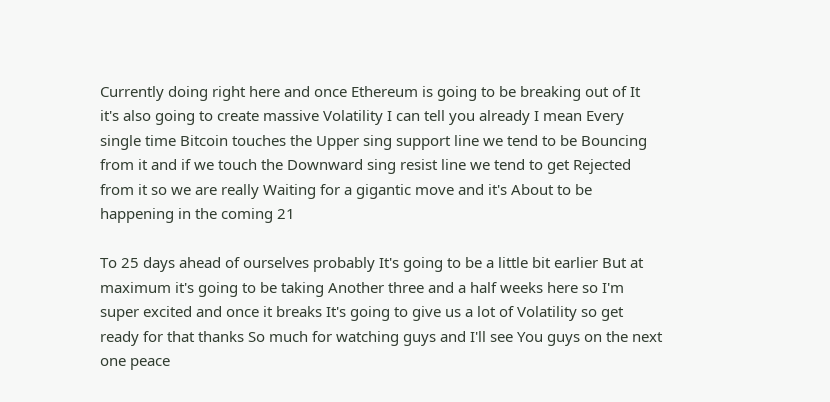Currently doing right here and once Ethereum is going to be breaking out of It it's also going to create massive Volatility I can tell you already I mean Every single time Bitcoin touches the Upper sing support line we tend to be Bouncing from it and if we touch the Downward sing resist line we tend to get Rejected from it so we are really Waiting for a gigantic move and it's About to be happening in the coming 21

To 25 days ahead of ourselves probably It's going to be a little bit earlier But at maximum it's going to be taking Another three and a half weeks here so I'm super excited and once it breaks It's going to give us a lot of Volatility so get ready for that thanks So much for watching guys and I'll see You guys on the next one peace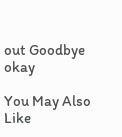out Goodbye okay

You May Also Like